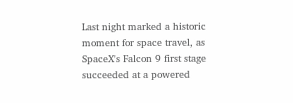Last night marked a historic moment for space travel, as SpaceX's Falcon 9 first stage succeeded at a powered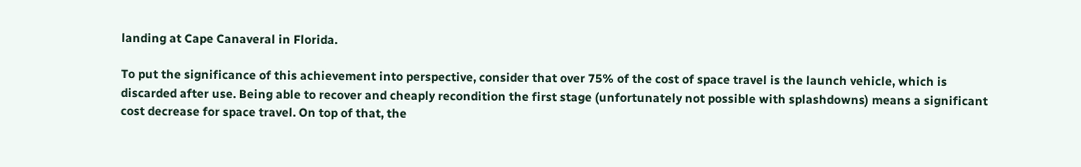landing at Cape Canaveral in Florida.

To put the significance of this achievement into perspective, consider that over 75% of the cost of space travel is the launch vehicle, which is discarded after use. Being able to recover and cheaply recondition the first stage (unfortunately not possible with splashdowns) means a significant cost decrease for space travel. On top of that, the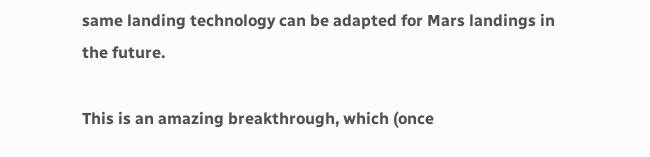same landing technology can be adapted for Mars landings in the future.

This is an amazing breakthrough, which (once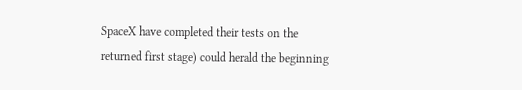SpaceX have completed their tests on the returned first stage) could herald the beginning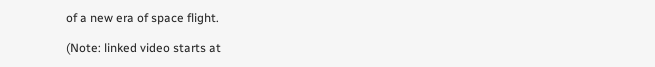of a new era of space flight.

(Note: linked video starts at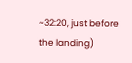~32:20, just before the landing)